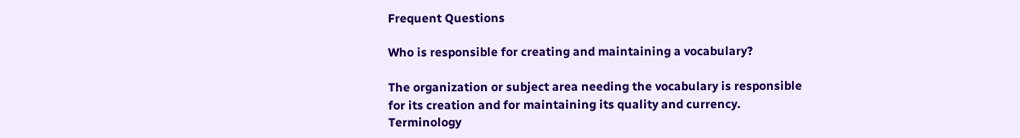Frequent Questions

Who is responsible for creating and maintaining a vocabulary?

The organization or subject area needing the vocabulary is responsible for its creation and for maintaining its quality and currency. Terminology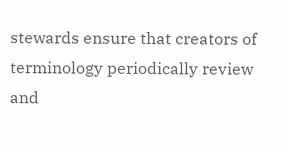stewards ensure that creators of terminology periodically review and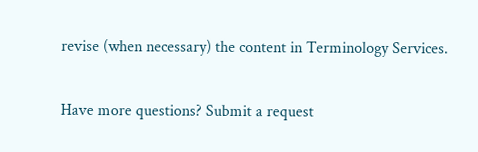revise (when necessary) the content in Terminology Services.

Have more questions? Submit a request